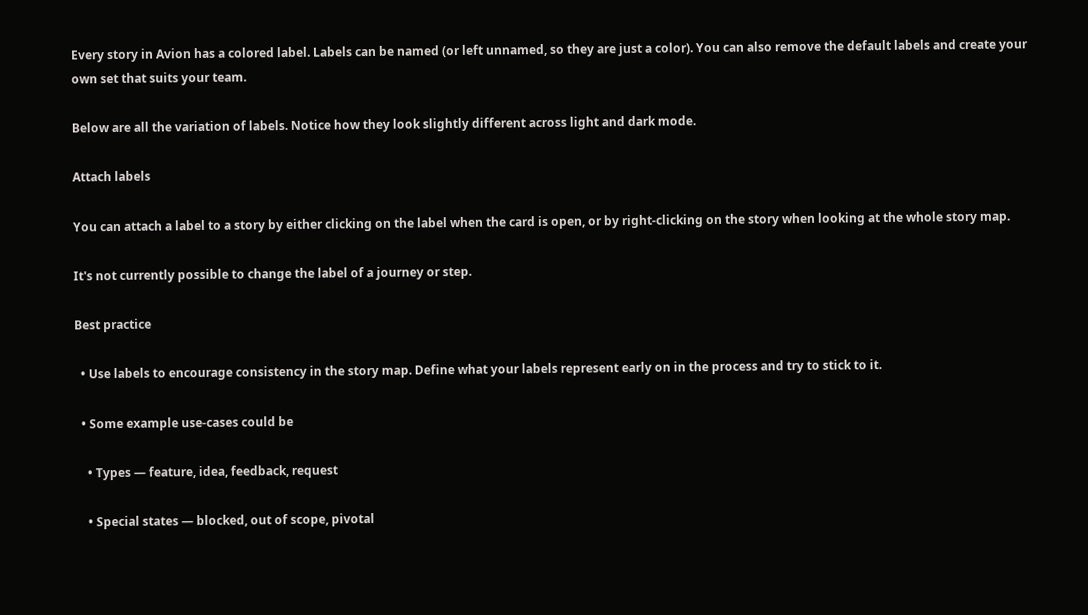Every story in Avion has a colored label. Labels can be named (or left unnamed, so they are just a color). You can also remove the default labels and create your own set that suits your team.

Below are all the variation of labels. Notice how they look slightly different across light and dark mode.

Attach labels

You can attach a label to a story by either clicking on the label when the card is open, or by right-clicking on the story when looking at the whole story map.

It's not currently possible to change the label of a journey or step.

Best practice

  • Use labels to encourage consistency in the story map. Define what your labels represent early on in the process and try to stick to it.

  • Some example use-cases could be

    • Types — feature, idea, feedback, request

    • Special states — blocked, out of scope, pivotal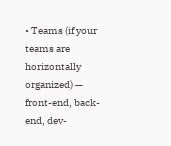• Teams (if your teams are horizontally organized) — front-end, back-end, dev-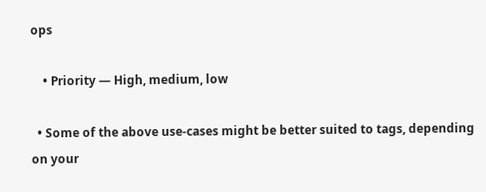ops

    • Priority — High, medium, low

  • Some of the above use-cases might be better suited to tags, depending on your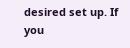desired set up. If you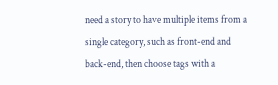need a story to have multiple items from a single category, such as front-end and back-end, then choose tags with a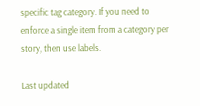specific tag category. If you need to enforce a single item from a category per story, then use labels.

Last updated